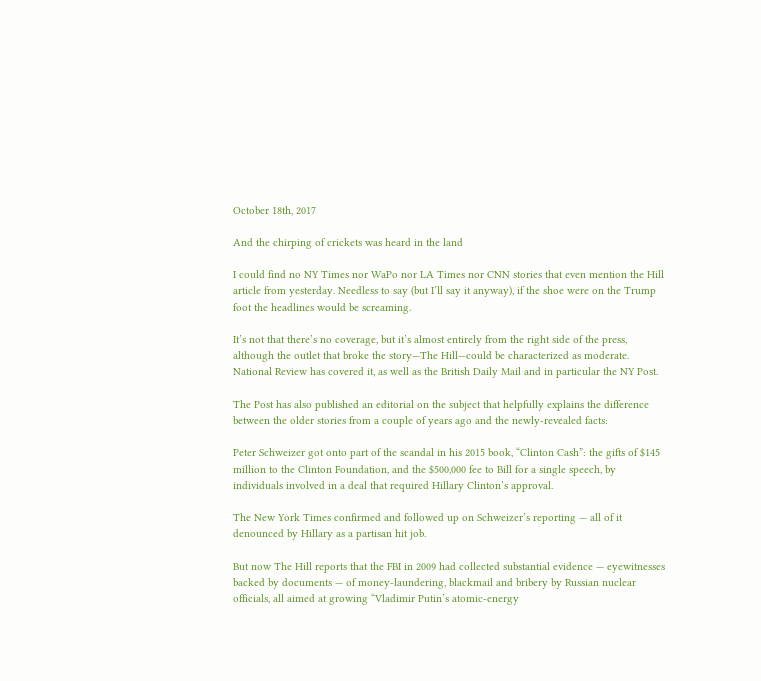October 18th, 2017

And the chirping of crickets was heard in the land

I could find no NY Times nor WaPo nor LA Times nor CNN stories that even mention the Hill article from yesterday. Needless to say (but I’ll say it anyway), if the shoe were on the Trump foot the headlines would be screaming.

It’s not that there’s no coverage, but it’s almost entirely from the right side of the press, although the outlet that broke the story—The Hill—could be characterized as moderate. National Review has covered it, as well as the British Daily Mail and in particular the NY Post.

The Post has also published an editorial on the subject that helpfully explains the difference between the older stories from a couple of years ago and the newly-revealed facts:

Peter Schweizer got onto part of the scandal in his 2015 book, “Clinton Cash”: the gifts of $145 million to the Clinton Foundation, and the $500,000 fee to Bill for a single speech, by individuals involved in a deal that required Hillary Clinton’s approval.

The New York Times confirmed and followed up on Schweizer’s reporting — all of it denounced by Hillary as a partisan hit job.

But now The Hill reports that the FBI in 2009 had collected substantial evidence — eyewitnesses backed by documents — of money-laundering, blackmail and bribery by Russian nuclear officials, all aimed at growing “Vladimir Putin’s atomic-energy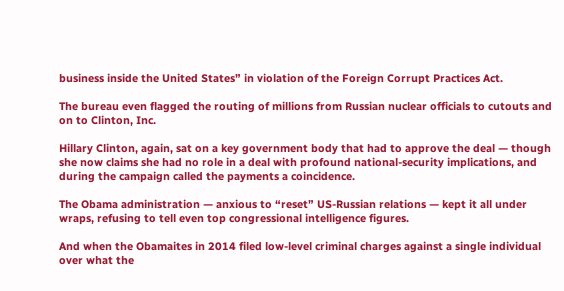business inside the United States” in violation of the Foreign Corrupt Practices Act.

The bureau even flagged the routing of millions from Russian nuclear officials to cutouts and on to Clinton, Inc.

Hillary Clinton, again, sat on a key government body that had to approve the deal — though she now claims she had no role in a deal with profound national-security implications, and during the campaign called the payments a coincidence.

The Obama administration — anxious to “reset” US-Russian relations — kept it all under wraps, refusing to tell even top congressional intelligence figures.

And when the Obamaites in 2014 filed low-level criminal charges against a single individual over what the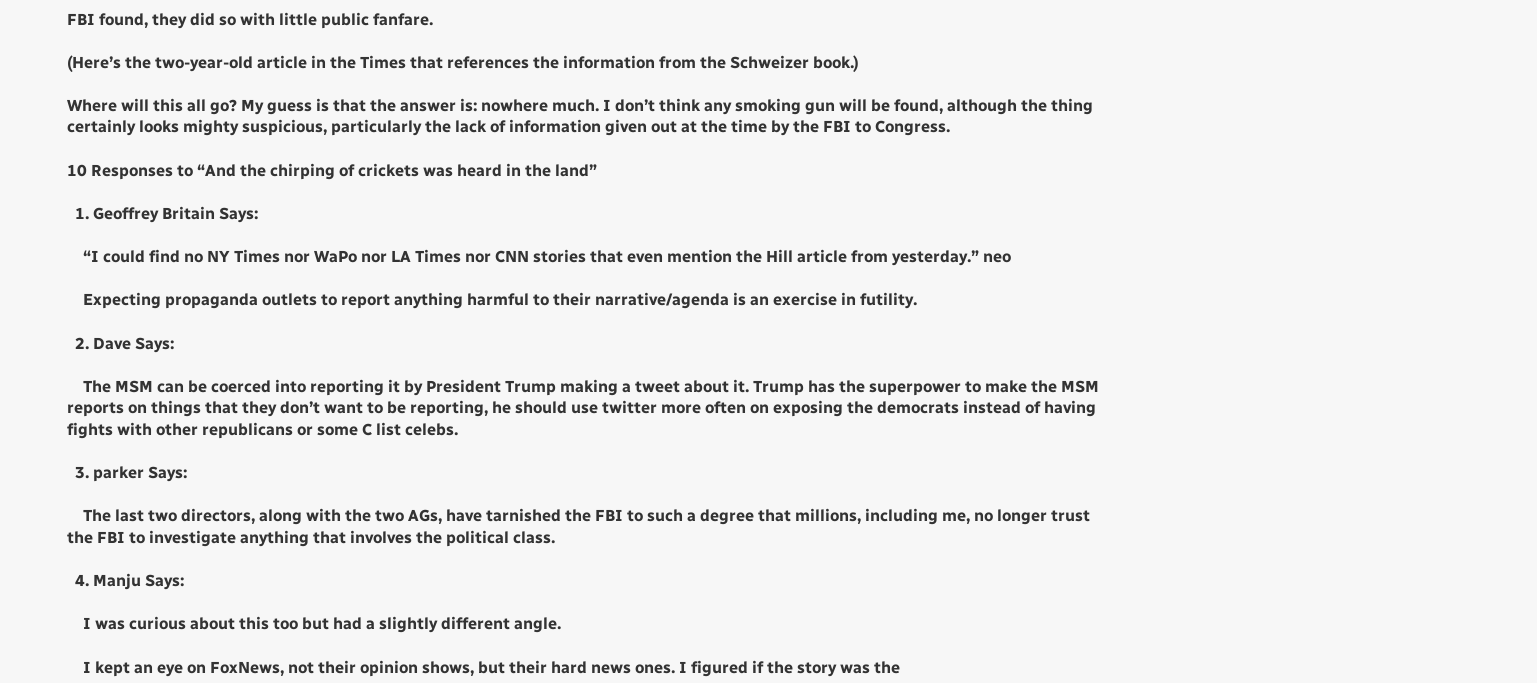FBI found, they did so with little public fanfare.

(Here’s the two-year-old article in the Times that references the information from the Schweizer book.)

Where will this all go? My guess is that the answer is: nowhere much. I don’t think any smoking gun will be found, although the thing certainly looks mighty suspicious, particularly the lack of information given out at the time by the FBI to Congress.

10 Responses to “And the chirping of crickets was heard in the land”

  1. Geoffrey Britain Says:

    “I could find no NY Times nor WaPo nor LA Times nor CNN stories that even mention the Hill article from yesterday.” neo

    Expecting propaganda outlets to report anything harmful to their narrative/agenda is an exercise in futility.

  2. Dave Says:

    The MSM can be coerced into reporting it by President Trump making a tweet about it. Trump has the superpower to make the MSM reports on things that they don’t want to be reporting, he should use twitter more often on exposing the democrats instead of having fights with other republicans or some C list celebs.

  3. parker Says:

    The last two directors, along with the two AGs, have tarnished the FBI to such a degree that millions, including me, no longer trust the FBI to investigate anything that involves the political class.

  4. Manju Says:

    I was curious about this too but had a slightly different angle.

    I kept an eye on FoxNews, not their opinion shows, but their hard news ones. I figured if the story was the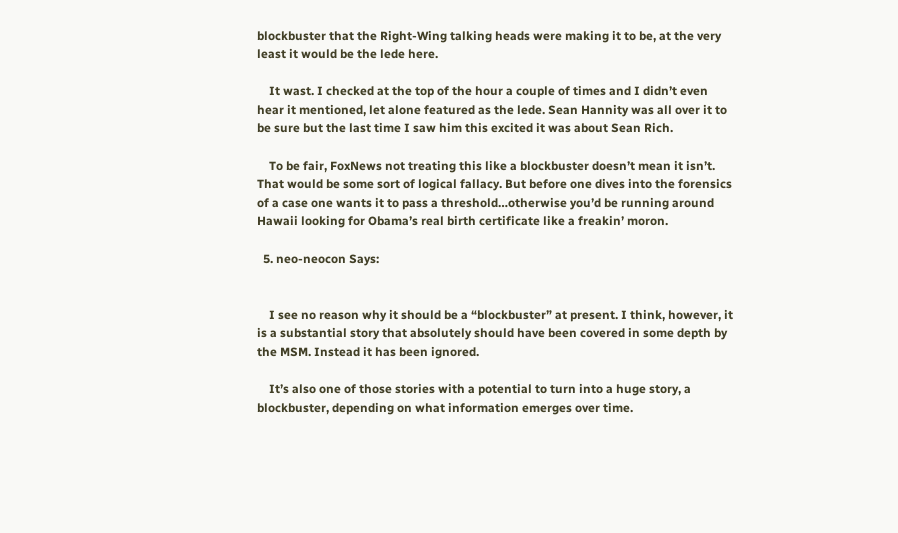blockbuster that the Right-Wing talking heads were making it to be, at the very least it would be the lede here.

    It wast. I checked at the top of the hour a couple of times and I didn’t even hear it mentioned, let alone featured as the lede. Sean Hannity was all over it to be sure but the last time I saw him this excited it was about Sean Rich.

    To be fair, FoxNews not treating this like a blockbuster doesn’t mean it isn’t. That would be some sort of logical fallacy. But before one dives into the forensics of a case one wants it to pass a threshold…otherwise you’d be running around Hawaii looking for Obama’s real birth certificate like a freakin’ moron.

  5. neo-neocon Says:


    I see no reason why it should be a “blockbuster” at present. I think, however, it is a substantial story that absolutely should have been covered in some depth by the MSM. Instead it has been ignored.

    It’s also one of those stories with a potential to turn into a huge story, a blockbuster, depending on what information emerges over time.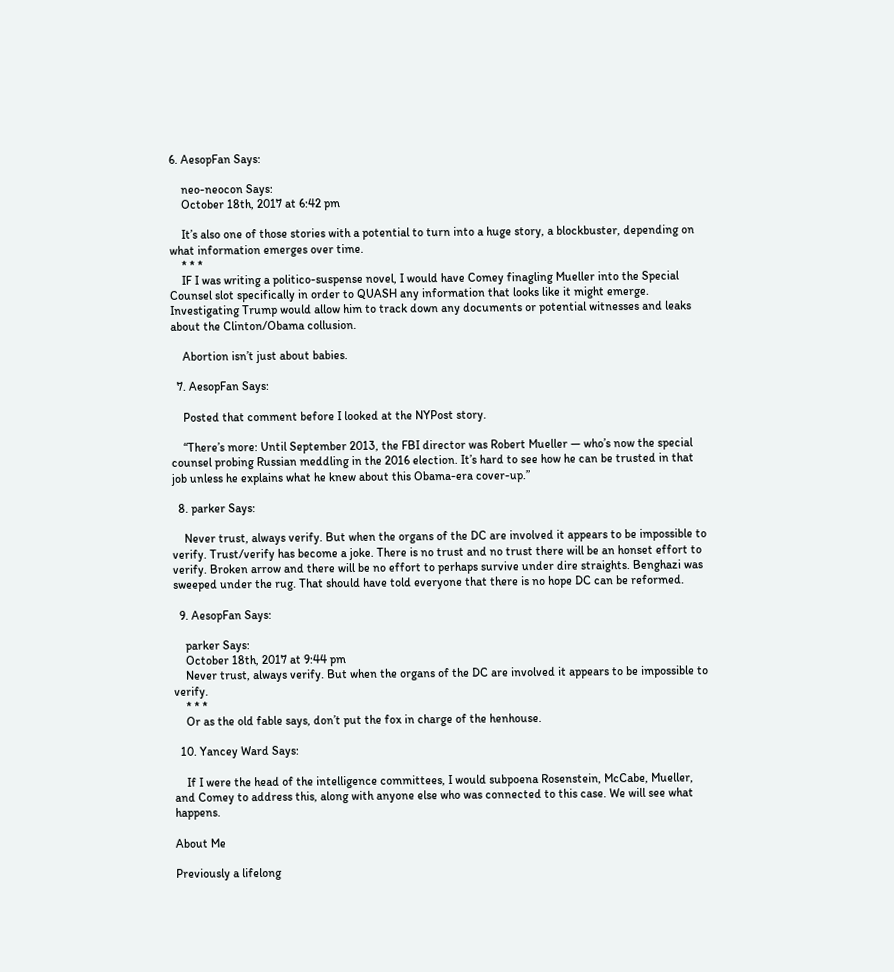6. AesopFan Says:

    neo-neocon Says:
    October 18th, 2017 at 6:42 pm

    It’s also one of those stories with a potential to turn into a huge story, a blockbuster, depending on what information emerges over time.
    * * *
    IF I was writing a politico-suspense novel, I would have Comey finagling Mueller into the Special Counsel slot specifically in order to QUASH any information that looks like it might emerge. Investigating Trump would allow him to track down any documents or potential witnesses and leaks about the Clinton/Obama collusion.

    Abortion isn’t just about babies.

  7. AesopFan Says:

    Posted that comment before I looked at the NYPost story.

    “There’s more: Until September 2013, the FBI director was Robert Mueller — who’s now the special counsel probing Russian meddling in the 2016 election. It’s hard to see how he can be trusted in that job unless he explains what he knew about this Obama-era cover-up.”

  8. parker Says:

    Never trust, always verify. But when the organs of the DC are involved it appears to be impossible to verify. Trust/verify has become a joke. There is no trust and no trust there will be an honset effort to verify. Broken arrow and there will be no effort to perhaps survive under dire straights. Benghazi was sweeped under the rug. That should have told everyone that there is no hope DC can be reformed.

  9. AesopFan Says:

    parker Says:
    October 18th, 2017 at 9:44 pm
    Never trust, always verify. But when the organs of the DC are involved it appears to be impossible to verify.
    * * *
    Or as the old fable says, don’t put the fox in charge of the henhouse.

  10. Yancey Ward Says:

    If I were the head of the intelligence committees, I would subpoena Rosenstein, McCabe, Mueller, and Comey to address this, along with anyone else who was connected to this case. We will see what happens.

About Me

Previously a lifelong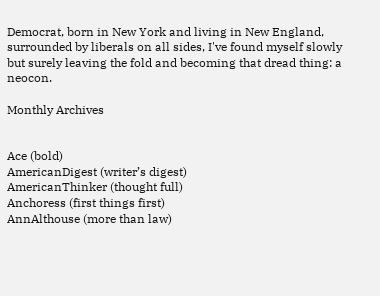Democrat, born in New York and living in New England, surrounded by liberals on all sides, I've found myself slowly but surely leaving the fold and becoming that dread thing: a neocon.

Monthly Archives


Ace (bold)
AmericanDigest (writer’s digest)
AmericanThinker (thought full)
Anchoress (first things first)
AnnAlthouse (more than law)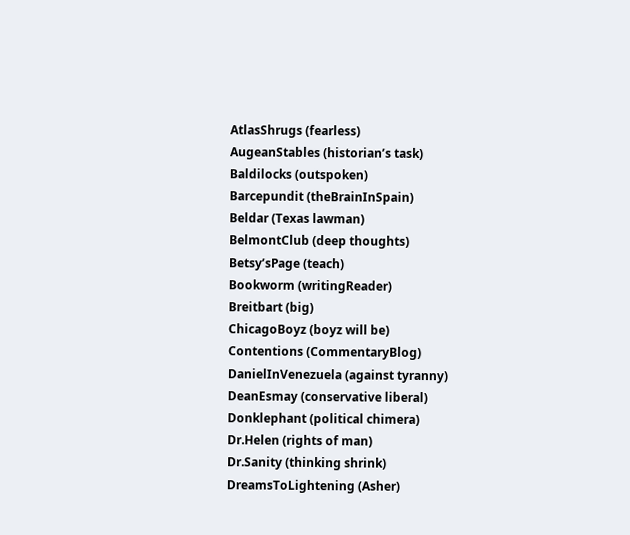AtlasShrugs (fearless)
AugeanStables (historian’s task)
Baldilocks (outspoken)
Barcepundit (theBrainInSpain)
Beldar (Texas lawman)
BelmontClub (deep thoughts)
Betsy’sPage (teach)
Bookworm (writingReader)
Breitbart (big)
ChicagoBoyz (boyz will be)
Contentions (CommentaryBlog)
DanielInVenezuela (against tyranny)
DeanEsmay (conservative liberal)
Donklephant (political chimera)
Dr.Helen (rights of man)
Dr.Sanity (thinking shrink)
DreamsToLightening (Asher)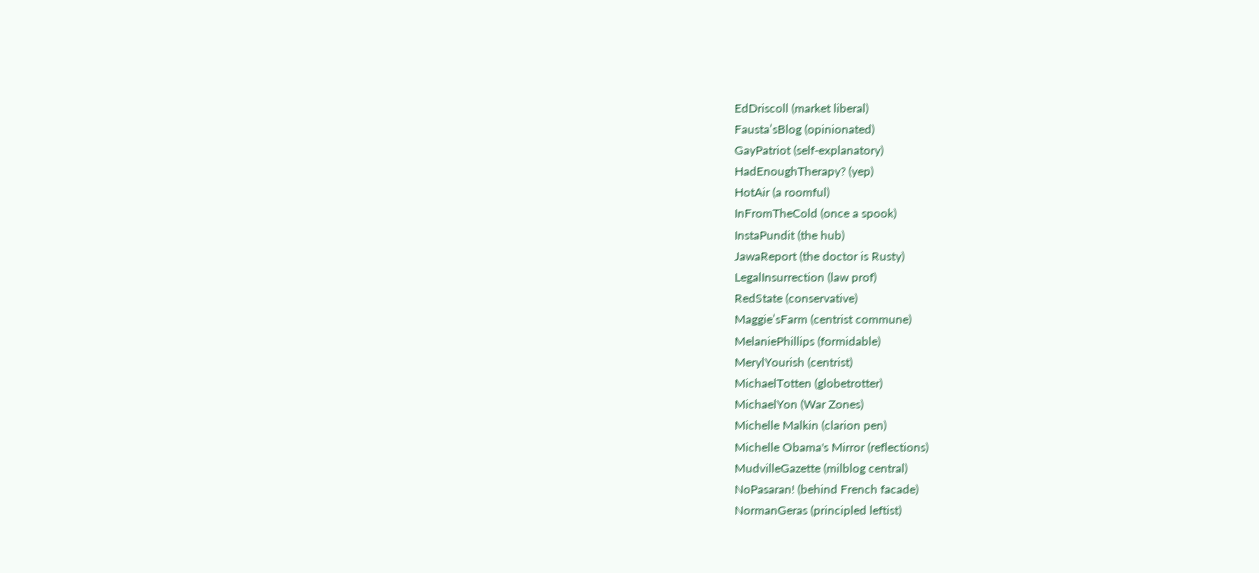EdDriscoll (market liberal)
Fausta’sBlog (opinionated)
GayPatriot (self-explanatory)
HadEnoughTherapy? (yep)
HotAir (a roomful)
InFromTheCold (once a spook)
InstaPundit (the hub)
JawaReport (the doctor is Rusty)
LegalInsurrection (law prof)
RedState (conservative)
Maggie’sFarm (centrist commune)
MelaniePhillips (formidable)
MerylYourish (centrist)
MichaelTotten (globetrotter)
MichaelYon (War Zones)
Michelle Malkin (clarion pen)
Michelle Obama's Mirror (reflections)
MudvilleGazette (milblog central)
NoPasaran! (behind French facade)
NormanGeras (principled leftist)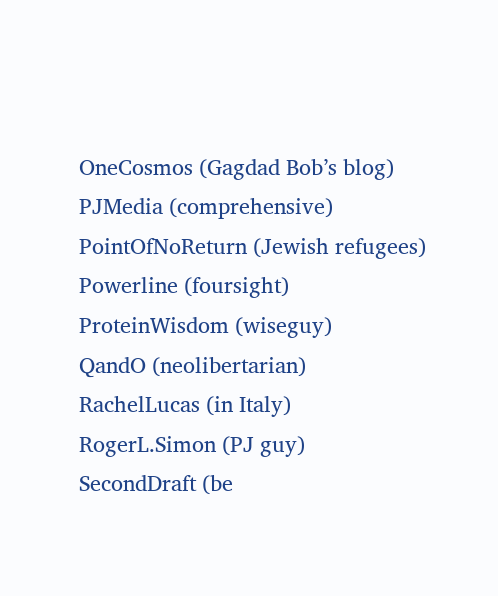OneCosmos (Gagdad Bob’s blog)
PJMedia (comprehensive)
PointOfNoReturn (Jewish refugees)
Powerline (foursight)
ProteinWisdom (wiseguy)
QandO (neolibertarian)
RachelLucas (in Italy)
RogerL.Simon (PJ guy)
SecondDraft (be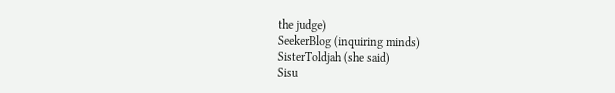the judge)
SeekerBlog (inquiring minds)
SisterToldjah (she said)
Sisu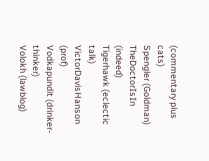(commentary plus cats)
Spengler (Goldman)
TheDoctorIsIn (indeed)
Tigerhawk (eclectic talk)
VictorDavisHanson (prof)
Vodkapundit (drinker-thinker)
Volokh (lawblog)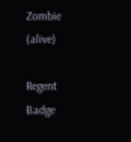Zombie (alive)

Regent Badge